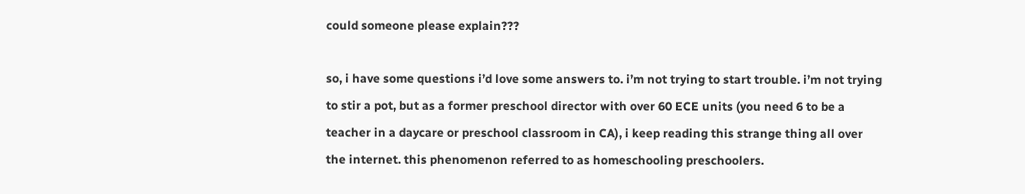could someone please explain???

so, i have some questions i’d love some answers to. i’m not trying to start trouble. i’m not trying to stir a pot, but as a former preschool director with over 60 ECE units (you need 6 to be a teacher in a daycare or preschool classroom in CA), i keep reading this strange thing all over the internet. this phenomenon referred to as homeschooling preschoolers.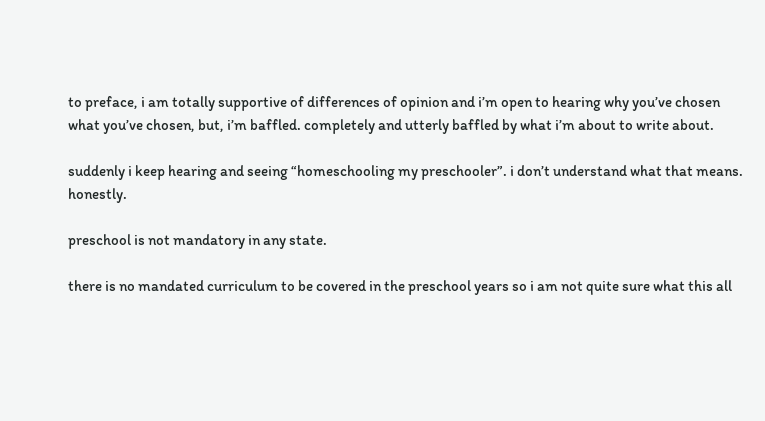to preface, i am totally supportive of differences of opinion and i’m open to hearing why you’ve chosen what you’ve chosen, but, i’m baffled. completely and utterly baffled by what i’m about to write about.

suddenly i keep hearing and seeing “homeschooling my preschooler”. i don’t understand what that means. honestly.

preschool is not mandatory in any state.

there is no mandated curriculum to be covered in the preschool years so i am not quite sure what this all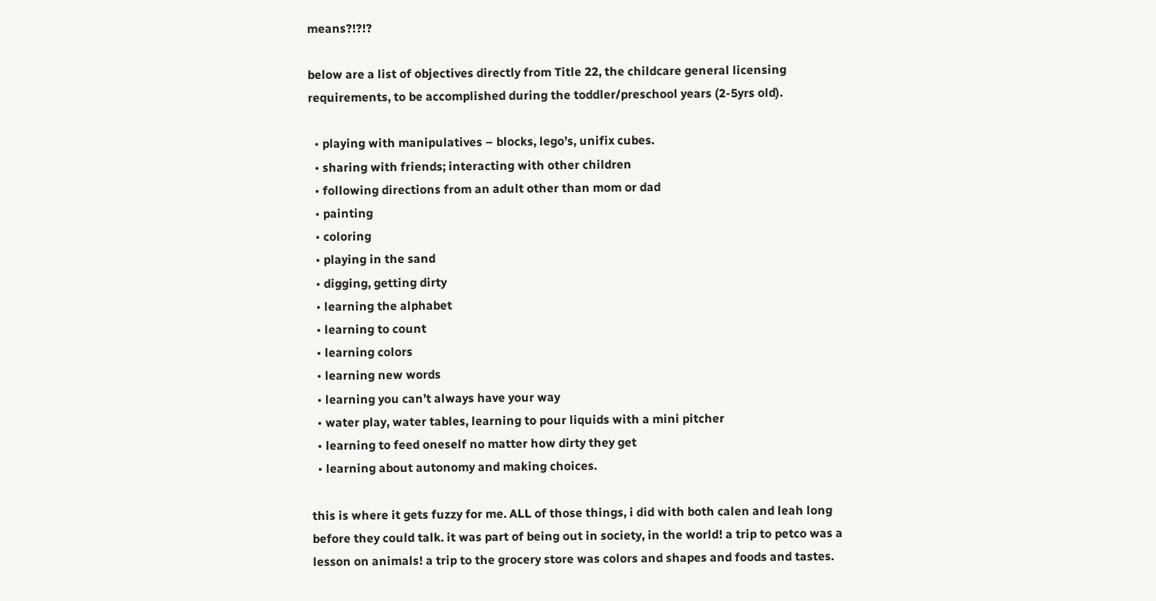means?!?!?

below are a list of objectives directly from Title 22, the childcare general licensing requirements, to be accomplished during the toddler/preschool years (2-5yrs old).

  • playing with manipulatives – blocks, lego’s, unifix cubes.
  • sharing with friends; interacting with other children
  • following directions from an adult other than mom or dad
  • painting
  • coloring
  • playing in the sand
  • digging, getting dirty
  • learning the alphabet
  • learning to count
  • learning colors
  • learning new words
  • learning you can’t always have your way
  • water play, water tables, learning to pour liquids with a mini pitcher
  • learning to feed oneself no matter how dirty they get
  • learning about autonomy and making choices.

this is where it gets fuzzy for me. ALL of those things, i did with both calen and leah long before they could talk. it was part of being out in society, in the world! a trip to petco was a lesson on animals! a trip to the grocery store was colors and shapes and foods and tastes.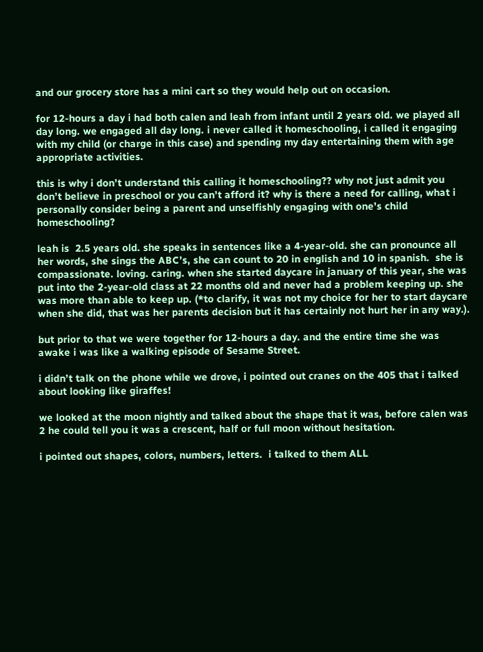and our grocery store has a mini cart so they would help out on occasion.

for 12-hours a day i had both calen and leah from infant until 2 years old. we played all day long. we engaged all day long. i never called it homeschooling, i called it engaging with my child (or charge in this case) and spending my day entertaining them with age appropriate activities.

this is why i don’t understand this calling it homeschooling?? why not just admit you don’t believe in preschool or you can’t afford it? why is there a need for calling, what i personally consider being a parent and unselfishly engaging with one’s child homeschooling?

leah is  2.5 years old. she speaks in sentences like a 4-year-old. she can pronounce all her words, she sings the ABC’s, she can count to 20 in english and 10 in spanish.  she is compassionate. loving. caring. when she started daycare in january of this year, she was put into the 2-year-old class at 22 months old and never had a problem keeping up. she was more than able to keep up. (*to clarify, it was not my choice for her to start daycare when she did, that was her parents decision but it has certainly not hurt her in any way.).

but prior to that we were together for 12-hours a day. and the entire time she was awake i was like a walking episode of Sesame Street.

i didn’t talk on the phone while we drove, i pointed out cranes on the 405 that i talked about looking like giraffes!

we looked at the moon nightly and talked about the shape that it was, before calen was 2 he could tell you it was a crescent, half or full moon without hesitation.

i pointed out shapes, colors, numbers, letters.  i talked to them ALL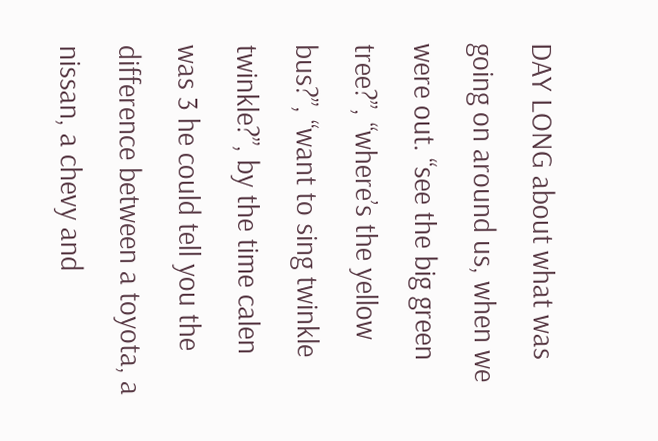DAY LONG about what was going on around us, when we were out. “see the big green tree?”, “where’s the yellow bus?”, “want to sing twinkle twinkle?”, by the time calen was 3 he could tell you the difference between a toyota, a nissan, a chevy and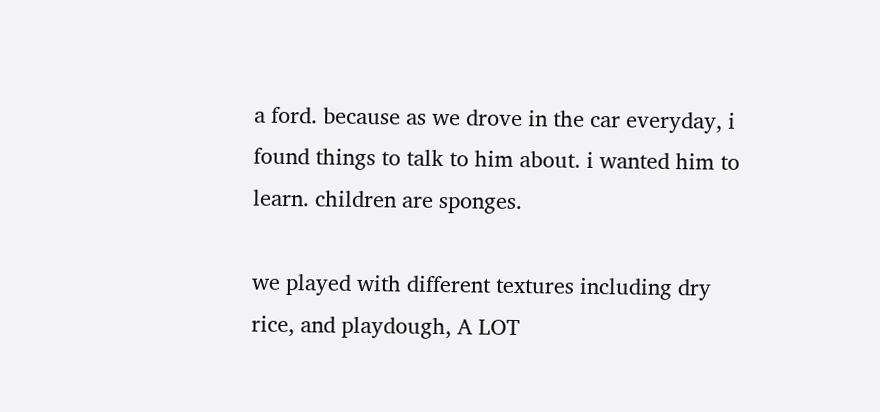a ford. because as we drove in the car everyday, i found things to talk to him about. i wanted him to learn. children are sponges.

we played with different textures including dry rice, and playdough, A LOT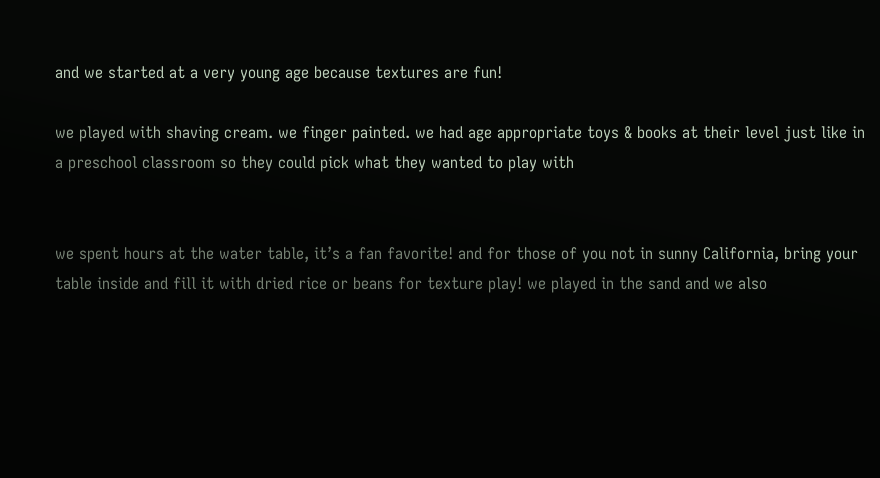and we started at a very young age because textures are fun!

we played with shaving cream. we finger painted. we had age appropriate toys & books at their level just like in a preschool classroom so they could pick what they wanted to play with


we spent hours at the water table, it’s a fan favorite! and for those of you not in sunny California, bring your table inside and fill it with dried rice or beans for texture play! we played in the sand and we also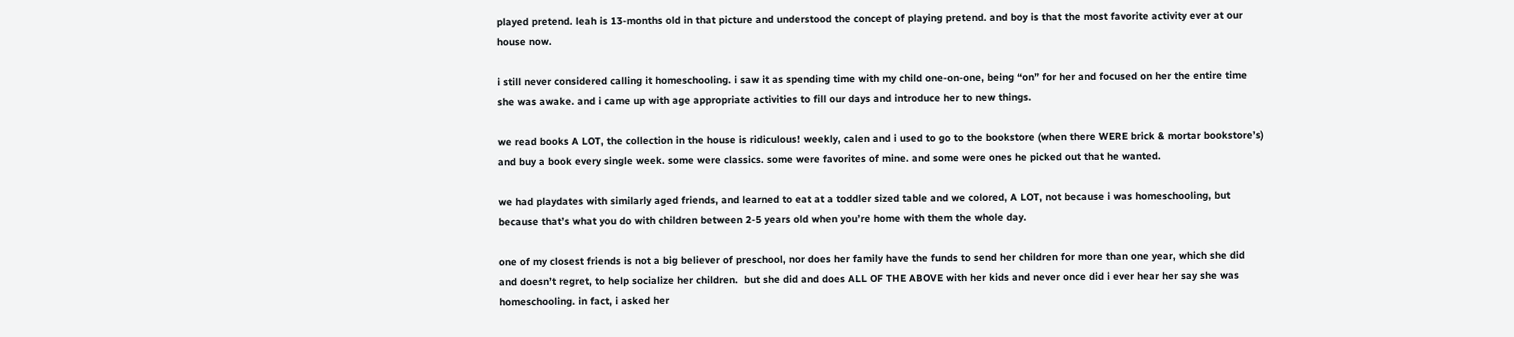played pretend. leah is 13-months old in that picture and understood the concept of playing pretend. and boy is that the most favorite activity ever at our house now.

i still never considered calling it homeschooling. i saw it as spending time with my child one-on-one, being “on” for her and focused on her the entire time she was awake. and i came up with age appropriate activities to fill our days and introduce her to new things.

we read books A LOT, the collection in the house is ridiculous! weekly, calen and i used to go to the bookstore (when there WERE brick & mortar bookstore’s) and buy a book every single week. some were classics. some were favorites of mine. and some were ones he picked out that he wanted.

we had playdates with similarly aged friends, and learned to eat at a toddler sized table and we colored, A LOT, not because i was homeschooling, but because that’s what you do with children between 2-5 years old when you’re home with them the whole day.

one of my closest friends is not a big believer of preschool, nor does her family have the funds to send her children for more than one year, which she did and doesn’t regret, to help socialize her children.  but she did and does ALL OF THE ABOVE with her kids and never once did i ever hear her say she was homeschooling. in fact, i asked her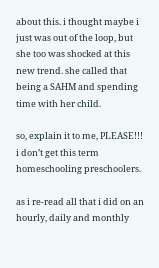about this. i thought maybe i just was out of the loop, but she too was shocked at this new trend. she called that being a SAHM and spending time with her child.

so, explain it to me, PLEASE!!!  i don’t get this term homeschooling preschoolers.

as i re-read all that i did on an hourly, daily and monthly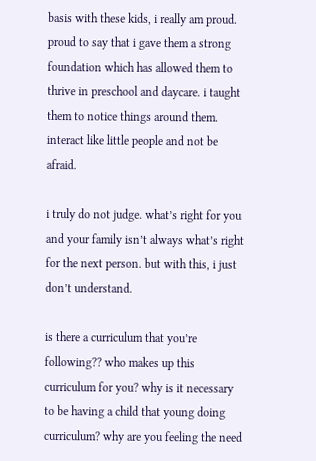basis with these kids, i really am proud. proud to say that i gave them a strong foundation which has allowed them to thrive in preschool and daycare. i taught them to notice things around them. interact like little people and not be afraid.

i truly do not judge. what’s right for you and your family isn’t always what’s right for the next person. but with this, i just don’t understand.

is there a curriculum that you’re following?? who makes up this curriculum for you? why is it necessary to be having a child that young doing curriculum? why are you feeling the need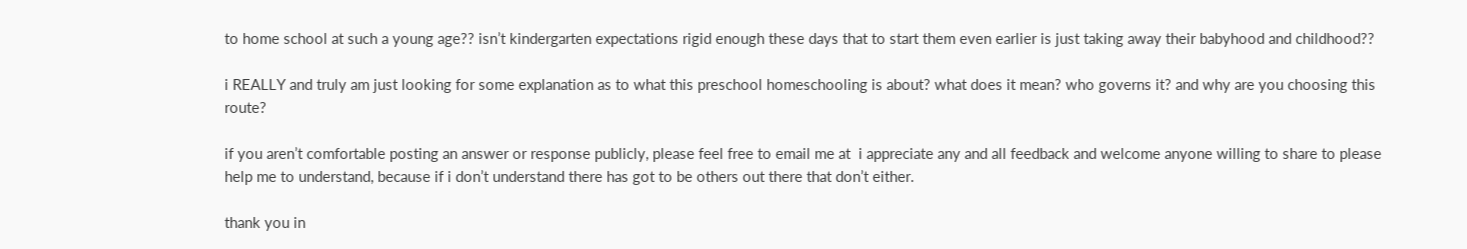to home school at such a young age?? isn’t kindergarten expectations rigid enough these days that to start them even earlier is just taking away their babyhood and childhood??

i REALLY and truly am just looking for some explanation as to what this preschool homeschooling is about? what does it mean? who governs it? and why are you choosing this route?

if you aren’t comfortable posting an answer or response publicly, please feel free to email me at  i appreciate any and all feedback and welcome anyone willing to share to please help me to understand, because if i don’t understand there has got to be others out there that don’t either.

thank you in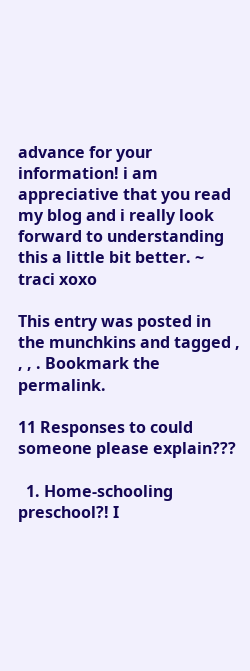advance for your information! i am appreciative that you read my blog and i really look forward to understanding this a little bit better. ~ traci xoxo

This entry was posted in the munchkins and tagged , , , . Bookmark the permalink.

11 Responses to could someone please explain???

  1. Home-schooling preschool?! I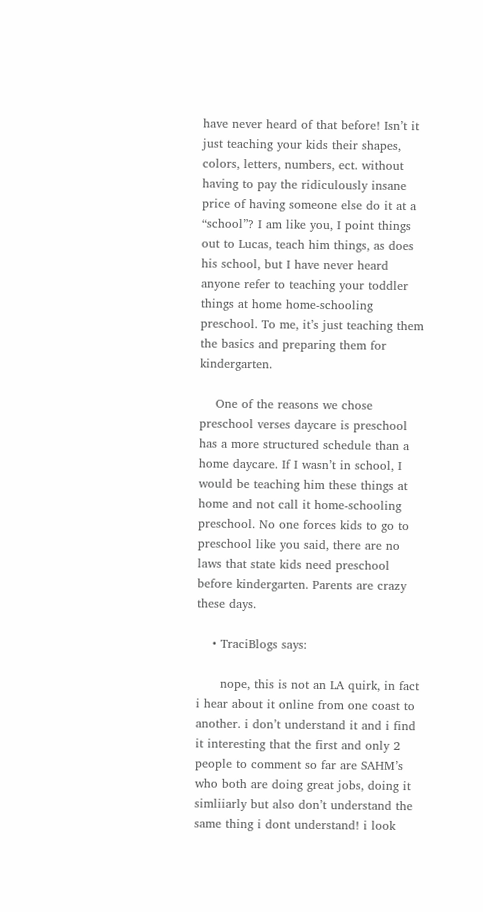have never heard of that before! Isn’t it just teaching your kids their shapes, colors, letters, numbers, ect. without having to pay the ridiculously insane price of having someone else do it at a “school”? I am like you, I point things out to Lucas, teach him things, as does his school, but I have never heard anyone refer to teaching your toddler things at home home-schooling preschool. To me, it’s just teaching them the basics and preparing them for kindergarten.

    One of the reasons we chose preschool verses daycare is preschool has a more structured schedule than a home daycare. If I wasn’t in school, I would be teaching him these things at home and not call it home-schooling preschool. No one forces kids to go to preschool like you said, there are no laws that state kids need preschool before kindergarten. Parents are crazy these days.

    • TraciBlogs says:

      nope, this is not an LA quirk, in fact i hear about it online from one coast to another. i don’t understand it and i find it interesting that the first and only 2 people to comment so far are SAHM’s who both are doing great jobs, doing it simliiarly but also don’t understand the same thing i dont understand! i look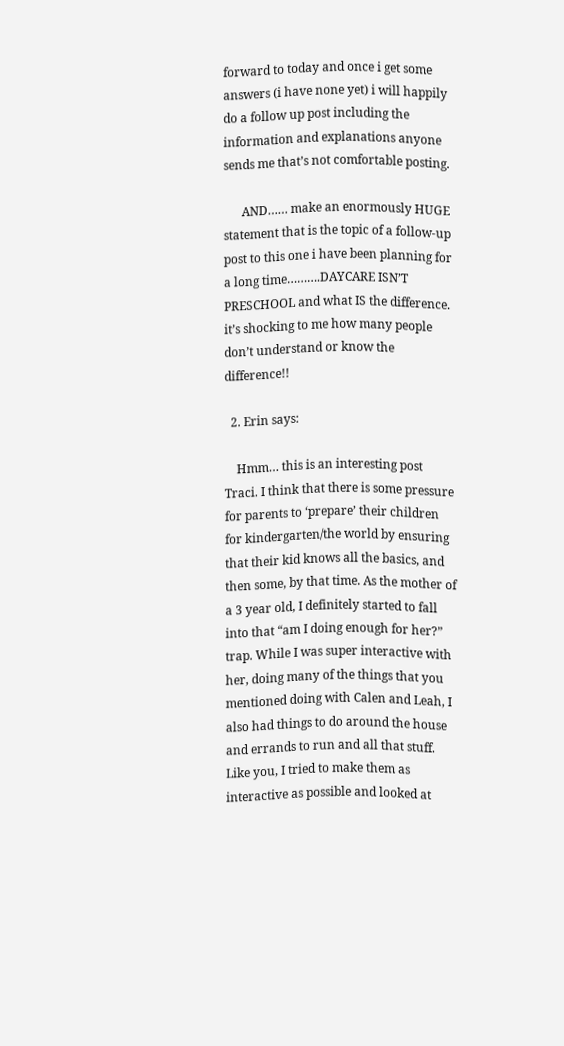forward to today and once i get some answers (i have none yet) i will happily do a follow up post including the information and explanations anyone sends me that’s not comfortable posting.

      AND…… make an enormously HUGE statement that is the topic of a follow-up post to this one i have been planning for a long time……….DAYCARE ISN’T PRESCHOOL and what IS the difference. it’s shocking to me how many people don’t understand or know the difference!!

  2. Erin says:

    Hmm… this is an interesting post Traci. I think that there is some pressure for parents to ‘prepare’ their children for kindergarten/the world by ensuring that their kid knows all the basics, and then some, by that time. As the mother of a 3 year old, I definitely started to fall into that “am I doing enough for her?” trap. While I was super interactive with her, doing many of the things that you mentioned doing with Calen and Leah, I also had things to do around the house and errands to run and all that stuff. Like you, I tried to make them as interactive as possible and looked at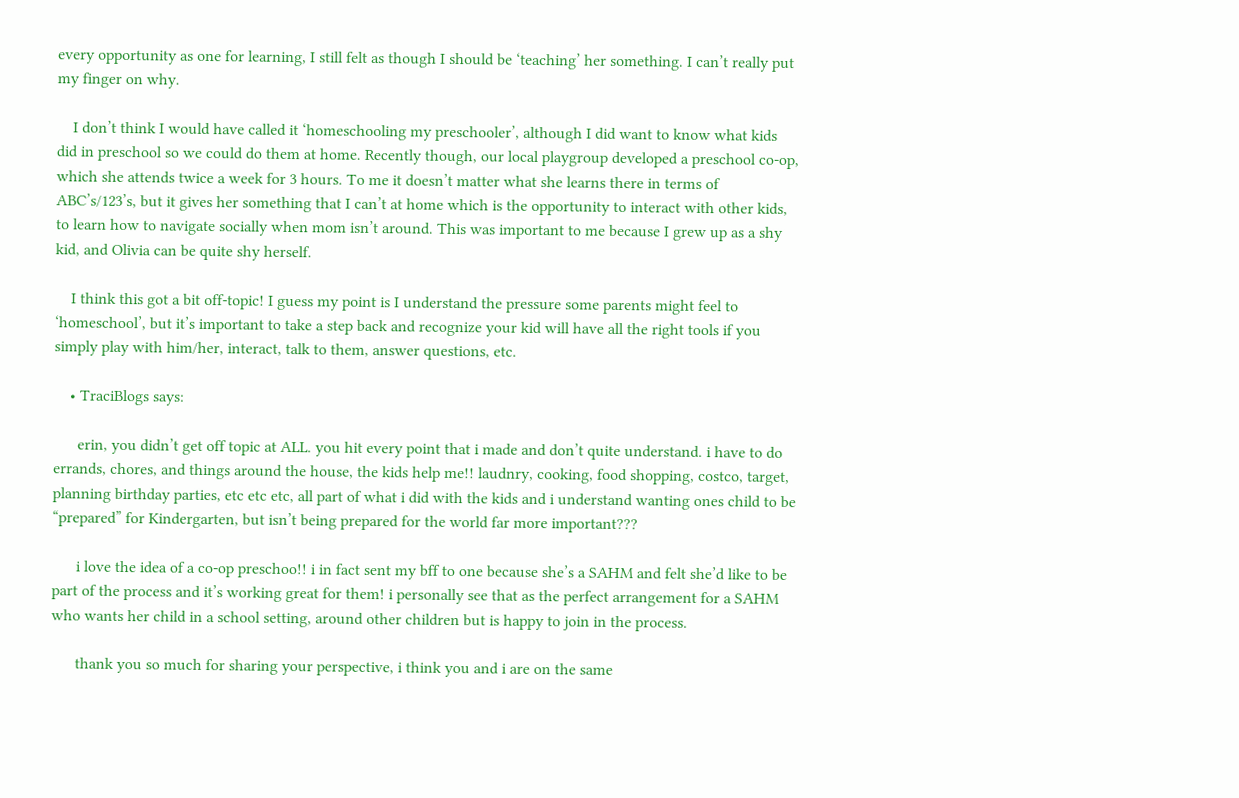every opportunity as one for learning, I still felt as though I should be ‘teaching’ her something. I can’t really put my finger on why.

    I don’t think I would have called it ‘homeschooling my preschooler’, although I did want to know what kids did in preschool so we could do them at home. Recently though, our local playgroup developed a preschool co-op, which she attends twice a week for 3 hours. To me it doesn’t matter what she learns there in terms of ABC’s/123’s, but it gives her something that I can’t at home which is the opportunity to interact with other kids, to learn how to navigate socially when mom isn’t around. This was important to me because I grew up as a shy kid, and Olivia can be quite shy herself.

    I think this got a bit off-topic! I guess my point is I understand the pressure some parents might feel to ‘homeschool’, but it’s important to take a step back and recognize your kid will have all the right tools if you simply play with him/her, interact, talk to them, answer questions, etc.

    • TraciBlogs says:

      erin, you didn’t get off topic at ALL. you hit every point that i made and don’t quite understand. i have to do errands, chores, and things around the house, the kids help me!! laudnry, cooking, food shopping, costco, target, planning birthday parties, etc etc etc, all part of what i did with the kids and i understand wanting ones child to be “prepared” for Kindergarten, but isn’t being prepared for the world far more important???

      i love the idea of a co-op preschoo!! i in fact sent my bff to one because she’s a SAHM and felt she’d like to be part of the process and it’s working great for them! i personally see that as the perfect arrangement for a SAHM who wants her child in a school setting, around other children but is happy to join in the process.

      thank you so much for sharing your perspective, i think you and i are on the same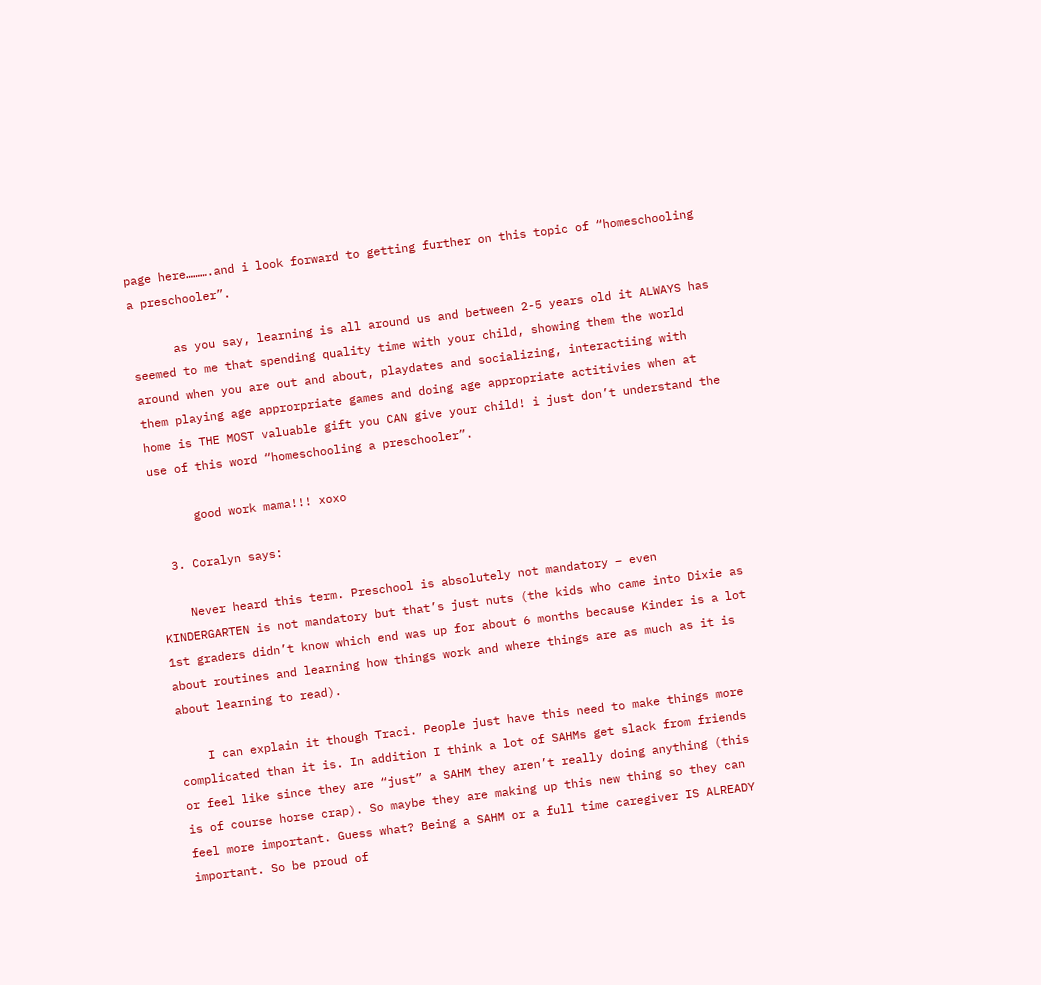page here……….and i look forward to getting further on this topic of “homeschooling a preschooler”.

      as you say, learning is all around us and between 2-5 years old it ALWAYS has seemed to me that spending quality time with your child, showing them the world around when you are out and about, playdates and socializing, interactiing with them playing age approrpriate games and doing age appropriate actitivies when at home is THE MOST valuable gift you CAN give your child! i just don’t understand the use of this word “homeschooling a preschooler”.

      good work mama!!! xoxo

  3. Coralyn says:

    Never heard this term. Preschool is absolutely not mandatory – even KINDERGARTEN is not mandatory but that’s just nuts (the kids who came into Dixie as 1st graders didn’t know which end was up for about 6 months because Kinder is a lot about routines and learning how things work and where things are as much as it is about learning to read).

    I can explain it though Traci. People just have this need to make things more complicated than it is. In addition I think a lot of SAHMs get slack from friends or feel like since they are “just” a SAHM they aren’t really doing anything (this is of course horse crap). So maybe they are making up this new thing so they can feel more important. Guess what? Being a SAHM or a full time caregiver IS ALREADY important. So be proud of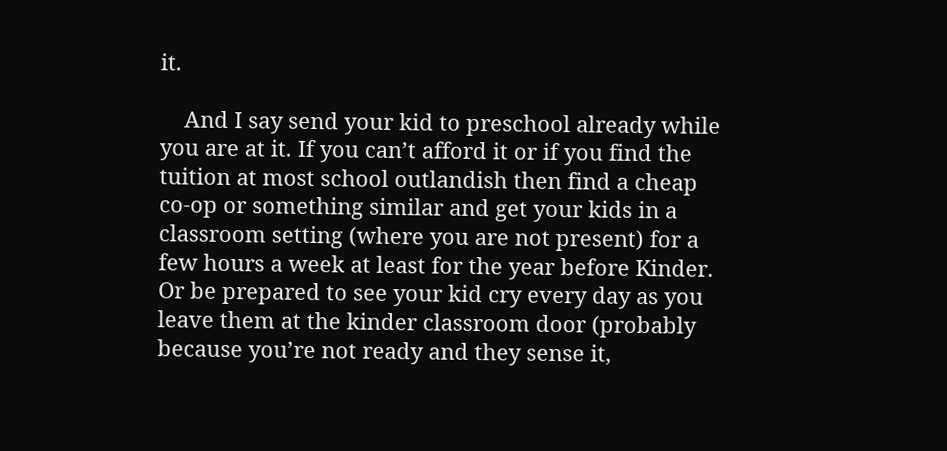it.

    And I say send your kid to preschool already while you are at it. If you can’t afford it or if you find the tuition at most school outlandish then find a cheap co-op or something similar and get your kids in a classroom setting (where you are not present) for a few hours a week at least for the year before Kinder. Or be prepared to see your kid cry every day as you leave them at the kinder classroom door (probably because you’re not ready and they sense it,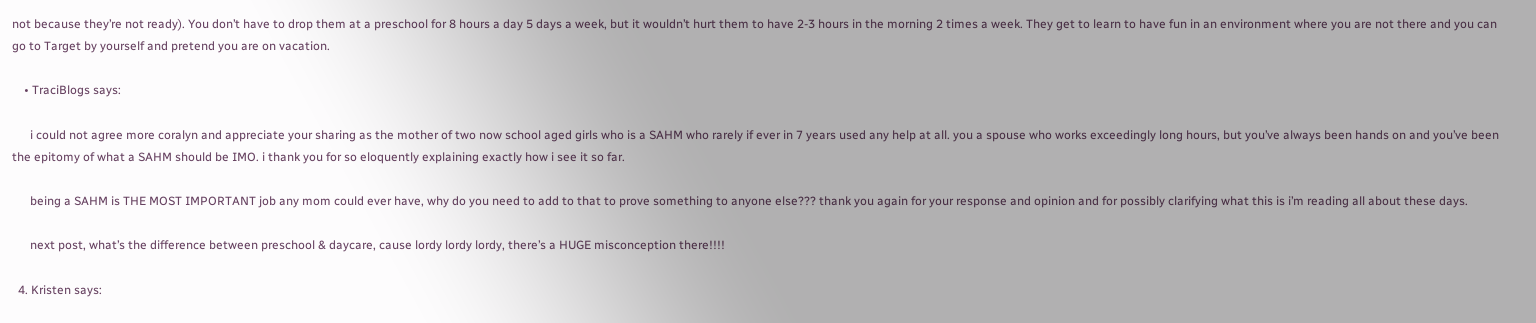not because they’re not ready). You don’t have to drop them at a preschool for 8 hours a day 5 days a week, but it wouldn’t hurt them to have 2-3 hours in the morning 2 times a week. They get to learn to have fun in an environment where you are not there and you can go to Target by yourself and pretend you are on vacation.

    • TraciBlogs says:

      i could not agree more coralyn and appreciate your sharing as the mother of two now school aged girls who is a SAHM who rarely if ever in 7 years used any help at all. you a spouse who works exceedingly long hours, but you’ve always been hands on and you’ve been the epitomy of what a SAHM should be IMO. i thank you for so eloquently explaining exactly how i see it so far.

      being a SAHM is THE MOST IMPORTANT job any mom could ever have, why do you need to add to that to prove something to anyone else??? thank you again for your response and opinion and for possibly clarifying what this is i’m reading all about these days.

      next post, what’s the difference between preschool & daycare, cause lordy lordy lordy, there’s a HUGE misconception there!!!!

  4. Kristen says: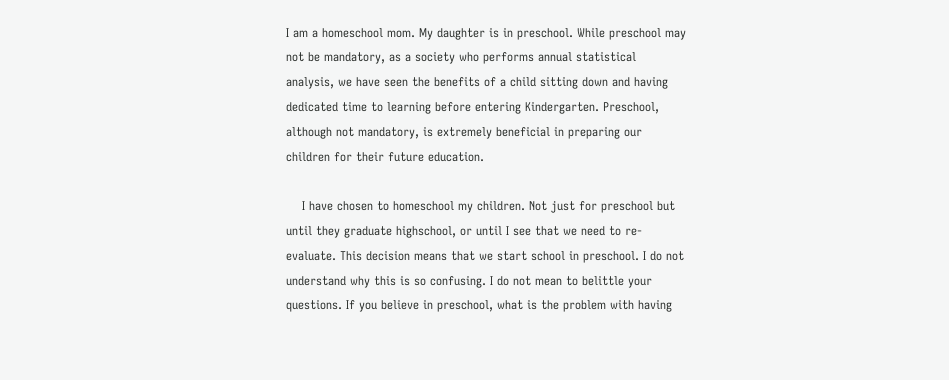I am a homeschool mom. My daughter is in preschool. While preschool may not be mandatory, as a society who performs annual statistical analysis, we have seen the benefits of a child sitting down and having dedicated time to learning before entering Kindergarten. Preschool, although not mandatory, is extremely beneficial in preparing our children for their future education.

    I have chosen to homeschool my children. Not just for preschool but until they graduate highschool, or until I see that we need to re-evaluate. This decision means that we start school in preschool. I do not understand why this is so confusing. I do not mean to belittle your questions. If you believe in preschool, what is the problem with having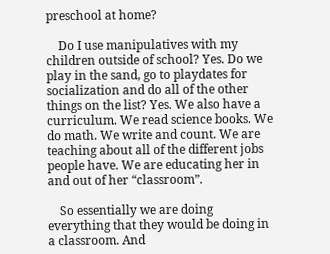preschool at home?

    Do I use manipulatives with my children outside of school? Yes. Do we play in the sand, go to playdates for socialization and do all of the other things on the list? Yes. We also have a curriculum. We read science books. We do math. We write and count. We are teaching about all of the different jobs people have. We are educating her in and out of her “classroom”.

    So essentially we are doing everything that they would be doing in a classroom. And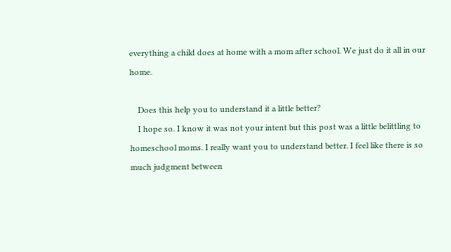everything a child does at home with a mom after school. We just do it all in our home.

    Does this help you to understand it a little better?
    I hope so. I know it was not your intent but this post was a little belittling to homeschool moms. I really want you to understand better. I feel like there is so much judgment between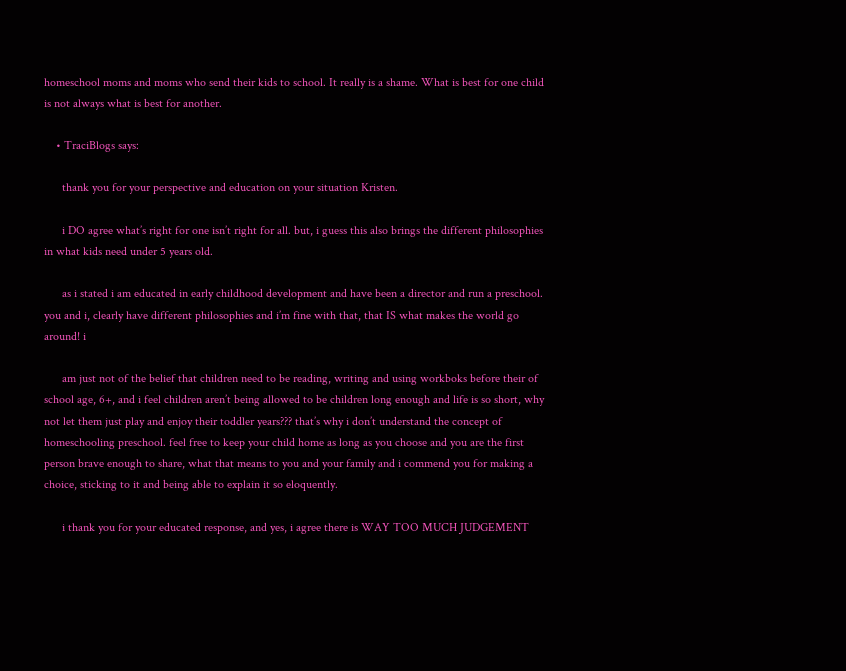homeschool moms and moms who send their kids to school. It really is a shame. What is best for one child is not always what is best for another.

    • TraciBlogs says:

      thank you for your perspective and education on your situation Kristen.

      i DO agree what’s right for one isn’t right for all. but, i guess this also brings the different philosophies in what kids need under 5 years old.

      as i stated i am educated in early childhood development and have been a director and run a preschool. you and i, clearly have different philosophies and i’m fine with that, that IS what makes the world go around! i

      am just not of the belief that children need to be reading, writing and using workboks before their of school age, 6+, and i feel children aren’t being allowed to be children long enough and life is so short, why not let them just play and enjoy their toddler years??? that’s why i don’t understand the concept of homeschooling preschool. feel free to keep your child home as long as you choose and you are the first person brave enough to share, what that means to you and your family and i commend you for making a choice, sticking to it and being able to explain it so eloquently.

      i thank you for your educated response, and yes, i agree there is WAY TOO MUCH JUDGEMENT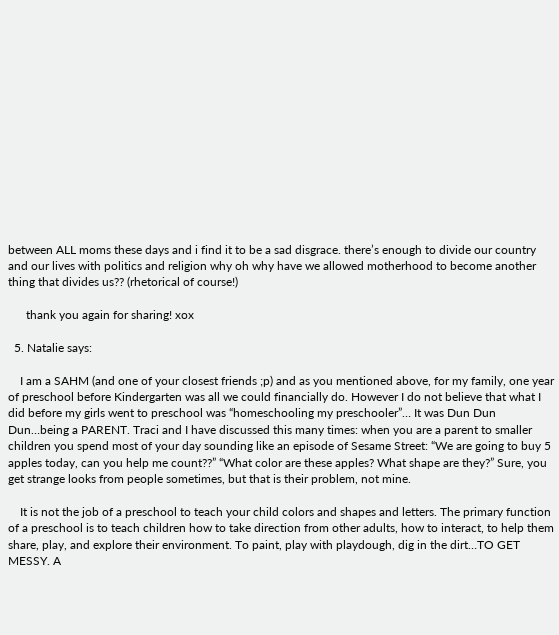between ALL moms these days and i find it to be a sad disgrace. there’s enough to divide our country and our lives with politics and religion why oh why have we allowed motherhood to become another thing that divides us?? (rhetorical of course!)

      thank you again for sharing! xox

  5. Natalie says:

    I am a SAHM (and one of your closest friends ;p) and as you mentioned above, for my family, one year of preschool before Kindergarten was all we could financially do. However I do not believe that what I did before my girls went to preschool was “homeschooling my preschooler”… It was Dun Dun Dun…being a PARENT. Traci and I have discussed this many times: when you are a parent to smaller children you spend most of your day sounding like an episode of Sesame Street: “We are going to buy 5 apples today, can you help me count??” “What color are these apples? What shape are they?” Sure, you get strange looks from people sometimes, but that is their problem, not mine.

    It is not the job of a preschool to teach your child colors and shapes and letters. The primary function of a preschool is to teach children how to take direction from other adults, how to interact, to help them share, play, and explore their environment. To paint, play with playdough, dig in the dirt…TO GET MESSY. A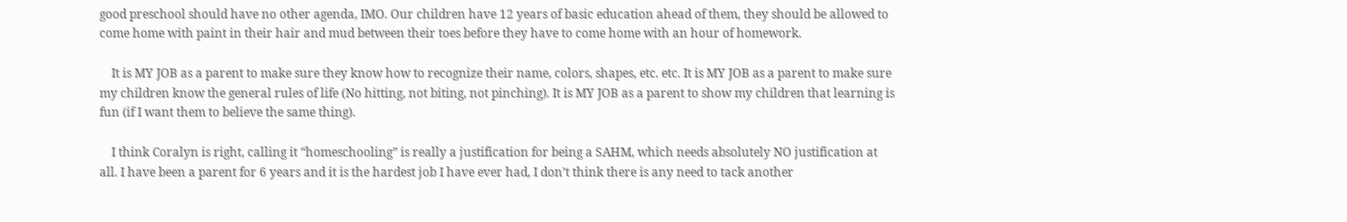good preschool should have no other agenda, IMO. Our children have 12 years of basic education ahead of them, they should be allowed to come home with paint in their hair and mud between their toes before they have to come home with an hour of homework.

    It is MY JOB as a parent to make sure they know how to recognize their name, colors, shapes, etc. etc. It is MY JOB as a parent to make sure my children know the general rules of life (No hitting, not biting, not pinching). It is MY JOB as a parent to show my children that learning is fun (if I want them to believe the same thing).

    I think Coralyn is right, calling it “homeschooling” is really a justification for being a SAHM, which needs absolutely NO justification at all. I have been a parent for 6 years and it is the hardest job I have ever had, I don’t think there is any need to tack another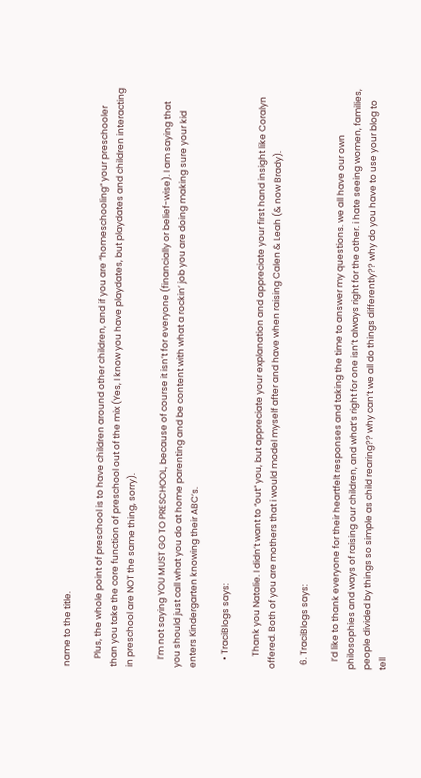name to the title.

    Plus, the whole point of preschool is to have children around other children, and if you are “homeschooling” your preschooler than you take the core function of preschool out of the mix (Yes, I know you have playdates, but playdates and children interacting in preschool are NOT the same thing, sorry).

    I’m not saying YOU MUST GO TO PRESCHOOL, because of course it isn’t for everyone (financially or belief-wise). I am saying that you should just call what you do at home parenting and be content with what a rockin’ job you are doing making sure your kid enters Kindergarten knowing their ABC’s.

    • TraciBlogs says:

      Thank you Natalie. I didn’t want to “out” you, but appreciate your explanation and appreciate your first hand insight like Coralyn offered. Both of you are mothers that i would model myself after and have when raising Calen & Leah (& now Brady).

  6. TraciBlogs says:

    I’d like to thank everyone for their heartfelt responses and taking the time to answer my questions. we all have our own philosophies and ways of raising our children, and what’s right for one isn’t always right for the other. i hate seeing women, families, people divided by things so simple as child rearing?? why can’t we all do things differently?? why do you have to use your blog to tell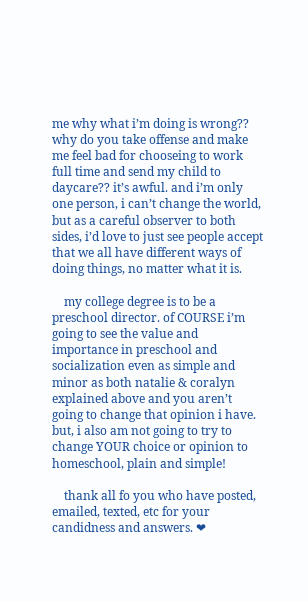me why what i’m doing is wrong?? why do you take offense and make me feel bad for chooseing to work full time and send my child to daycare?? it’s awful. and i’m only one person, i can’t change the world, but as a careful observer to both sides, i’d love to just see people accept that we all have different ways of doing things, no matter what it is.

    my college degree is to be a preschool director. of COURSE i’m going to see the value and importance in preschool and socialization even as simple and minor as both natalie & coralyn explained above and you aren’t going to change that opinion i have. but, i also am not going to try to change YOUR choice or opinion to homeschool, plain and simple!

    thank all fo you who have posted, emailed, texted, etc for your candidness and answers. ❤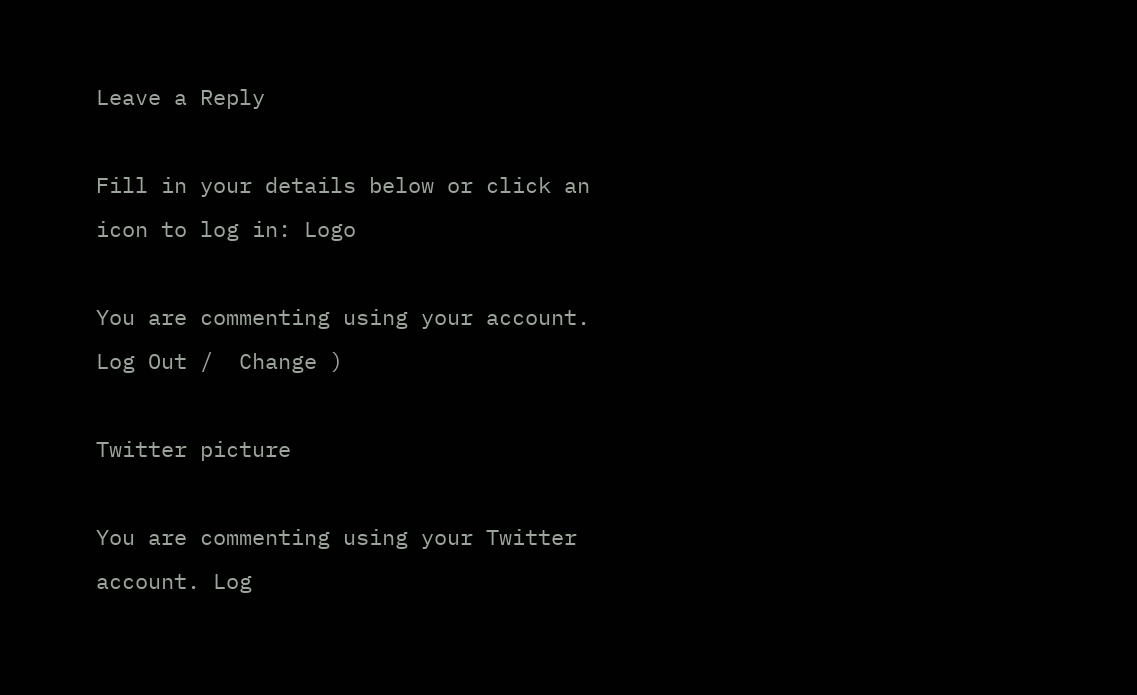Leave a Reply

Fill in your details below or click an icon to log in: Logo

You are commenting using your account. Log Out /  Change )

Twitter picture

You are commenting using your Twitter account. Log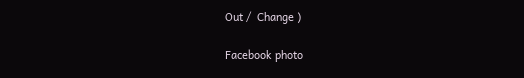Out /  Change )

Facebook photo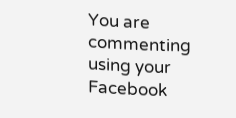You are commenting using your Facebook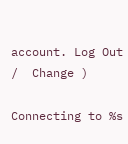account. Log Out /  Change )

Connecting to %s